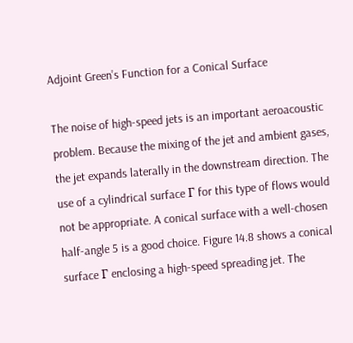Adjoint Green’s Function for a Conical Surface

The noise of high-speed jets is an important aeroacoustic problem. Because the mixing of the jet and ambient gases, the jet expands laterally in the downstream direction. The use of a cylindrical surface Г for this type of flows would not be appropriate. A conical surface with a well-chosen half-angle 5 is a good choice. Figure 14.8 shows a conical surface Г enclosing a high-speed spreading jet. The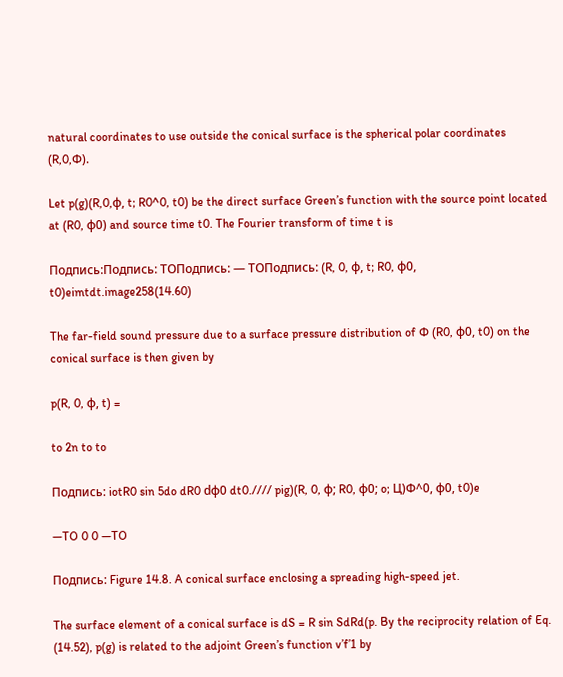natural coordinates to use outside the conical surface is the spherical polar coordinates (R,0,Ф).

Let p(g)(R,0,ф, t; R0^0, t0) be the direct surface Green’s function with the source point located at (R0, ф0) and source time t0. The Fourier transform of time t is

Подпись:Подпись: TOПодпись: — TOПодпись: (R, 0, ф, t; R0, ф0, t0)eimtdt.image258(14.60)

The far-field sound pressure due to a surface pressure distribution of Ф (R0, ф0, t0) on the conical surface is then given by

p(R, 0, ф, t) =

to 2n to to

Подпись: iotR0 sin 5do dR0 dф0 dt0.//// pig)(R, 0, ф; R0, ф0; o; Ц)Ф^0, ф0, t0)e

—TO 0 0 —TO

Подпись: Figure 14.8. A conical surface enclosing a spreading high-speed jet.

The surface element of a conical surface is dS = R sin SdRd(p. By the reciprocity relation of Eq. (14.52), p(g) is related to the adjoint Green’s function v’f’1 by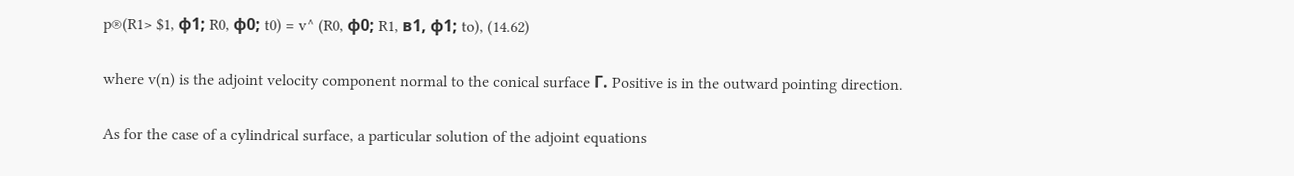p®(R1> $1, ф1; R0, ф0; t0) = v^ (R0, ф0; R1, в1, ф1; to), (14.62)

where v(n) is the adjoint velocity component normal to the conical surface Г. Positive is in the outward pointing direction.

As for the case of a cylindrical surface, a particular solution of the adjoint equations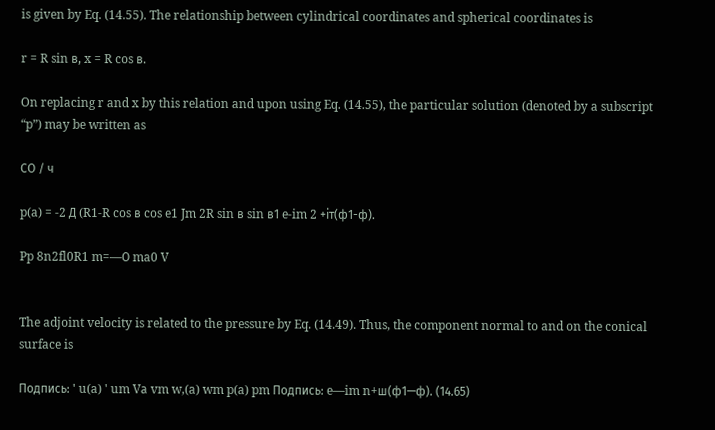is given by Eq. (14.55). The relationship between cylindrical coordinates and spherical coordinates is

r = R sin в, x = R cos в.

On replacing r and x by this relation and upon using Eq. (14.55), the particular solution (denoted by a subscript “p”) may be written as

СО / ч

p(a) = -2 Д (R1-R cos в cos e1 Jm 2R sin в sin в1 e-im 2 +іт(ф1-ф).

Pp 8n2fl0R1 m=—О ma0 V


The adjoint velocity is related to the pressure by Eq. (14.49). Thus, the component normal to and on the conical surface is

Подпись: ' u(a) ' um Vа vm w,(a) wm p(a) pm Подпись: e—im n+ш(ф1—ф). (14.65)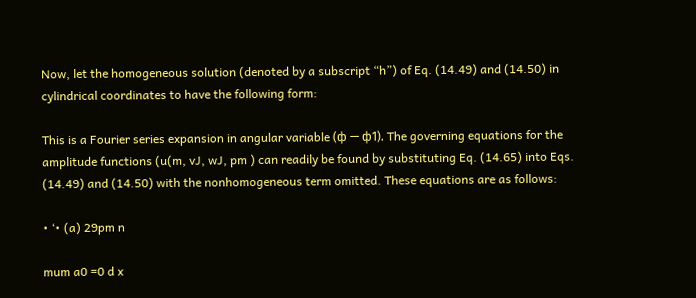Now, let the homogeneous solution (denoted by a subscript “h”) of Eq. (14.49) and (14.50) in cylindrical coordinates to have the following form:

This is a Fourier series expansion in angular variable (ф — ф1). The governing equations for the amplitude functions (u(m, vJ, wJ, pm ) can readily be found by substituting Eq. (14.65) into Eqs. (14.49) and (14.50) with the nonhomogeneous term omitted. These equations are as follows:

• ‘• (a) 29pm n

mum a0 =0 d x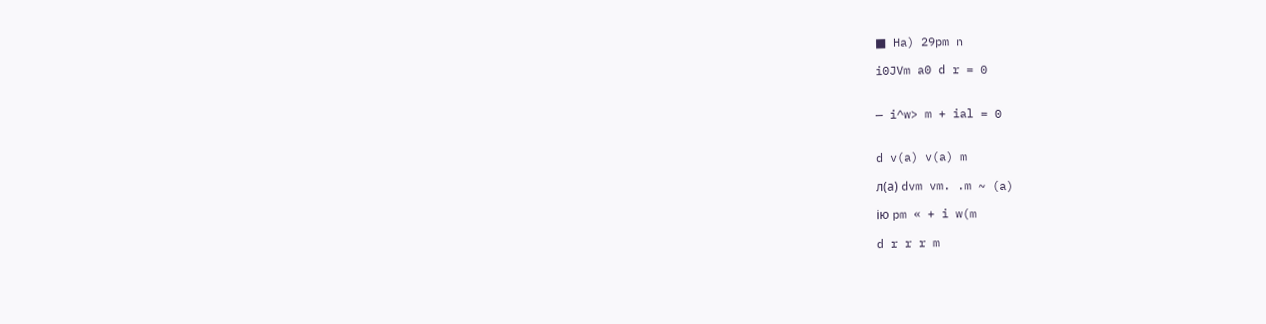■ Ha) 29pm n

i0JVm a0 d r = 0


— i^w> m + ial = 0


d v(a) v(a) m

л(а) dvm vm. .m ~ (a)

ію pm « + i w(m

d r r r m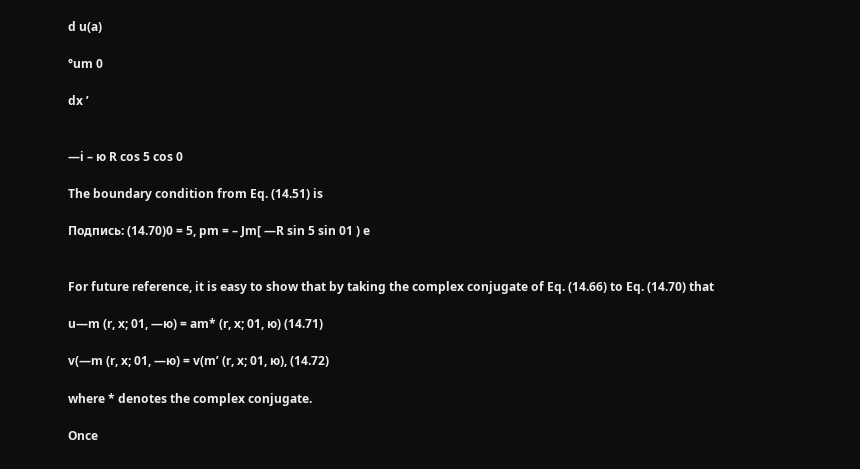d u(a)

°um 0

dx ’


—i – ю R cos 5 cos 0

The boundary condition from Eq. (14.51) is

Подпись: (14.70)0 = 5, pm = – Jm[ —R sin 5 sin 01 ) e


For future reference, it is easy to show that by taking the complex conjugate of Eq. (14.66) to Eq. (14.70) that

u—m (r, x; 01, —ю) = am* (r, x; 01, ю) (14.71)

v(—m (r, x; 01, —ю) = v(m’ (r, x; 01, ю), (14.72)

where * denotes the complex conjugate.

Once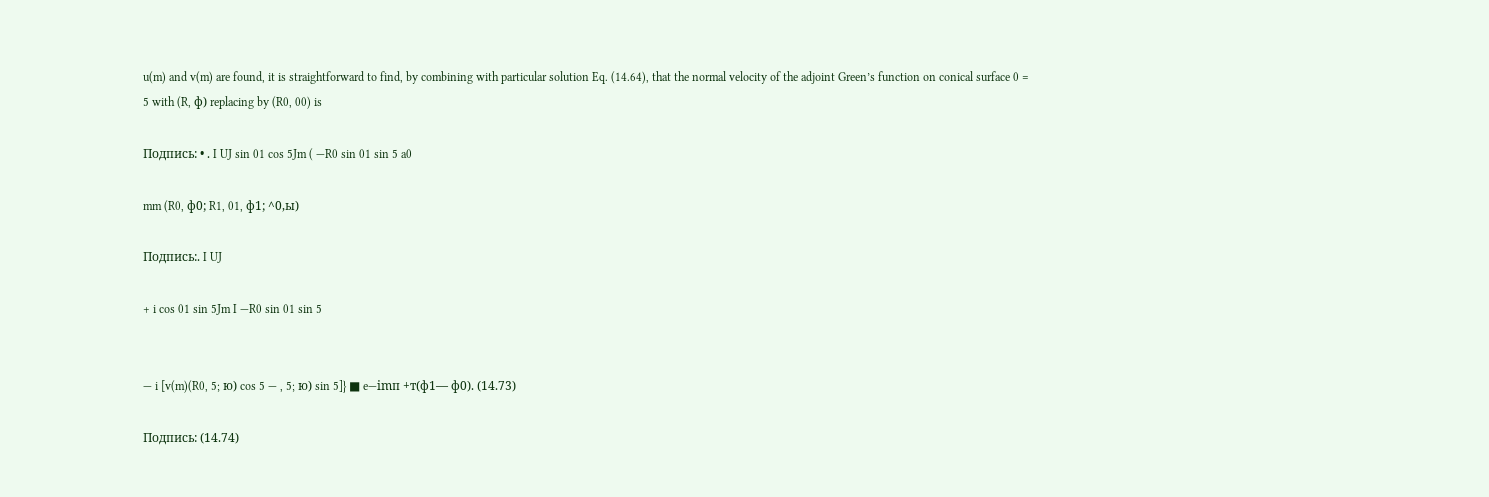u(m) and v(m) are found, it is straightforward to find, by combining with particular solution Eq. (14.64), that the normal velocity of the adjoint Green’s function on conical surface 0 = 5 with (R, ф) replacing by (R0, 00) is

Подпись: • . I UJ sin 01 cos 5Jm ( —R0 sin 01 sin 5 a0

mm (R0, ф0; R1, 01, ф1; ^0,ы)

Подпись:. I UJ

+ i cos 01 sin 5Jm I —R0 sin 01 sin 5


— i [v(m)(R0, 5; ю) cos 5 — , 5; ю) sin 5]} ■ e—imп +т(ф1— ф0). (14.73)

Подпись: (14.74)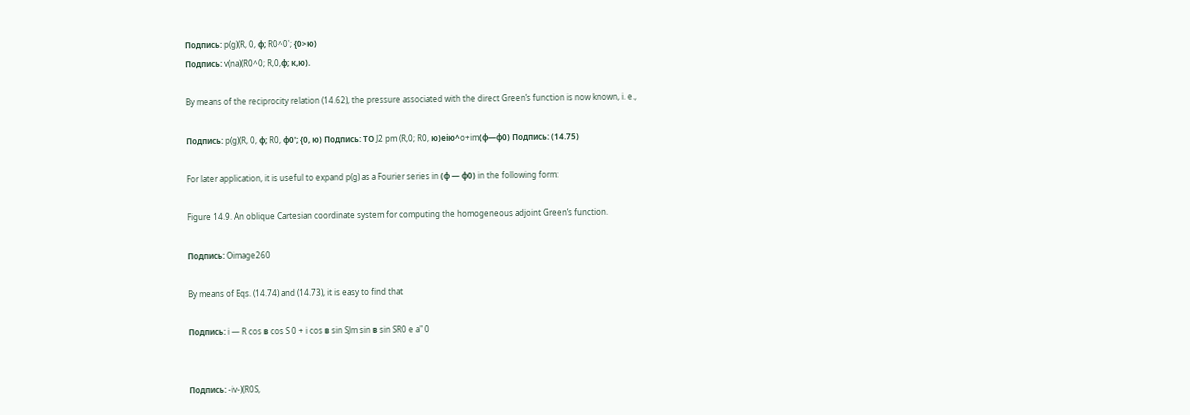Подпись: p(g)(R, 0, ф; R0^0'; {0>ю)
Подпись: v(na)(R0^0; R,0,ф; к,ю).

By means of the reciprocity relation (14.62), the pressure associated with the direct Green’s function is now known, i. e.,

Подпись: p(g)(R, 0, ф; R0, ф0'; {0, ю) Подпись: ТО J2 pm (R,0; R0, ю)eiю^o+im(ф—ф0) Подпись: (14.75)

For later application, it is useful to expand p(g) as a Fourier series in (ф — ф0) in the following form:

Figure 14.9. An oblique Cartesian coordinate system for computing the homogeneous adjoint Green’s function.

Подпись: Oimage260

By means of Eqs. (14.74) and (14.73), it is easy to find that

Подпись: i — R cos в cos S 0 + i cos в sin SJm sin в sin SR0 e a" 0


Подпись: -iv-)(R0S,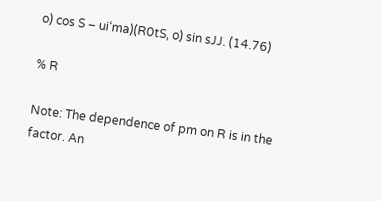o) cos S – ui‘ma)(R0tS, o) sin sJJ. (14.76)

% R

Note: The dependence of pm on R is in the factor. An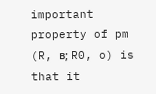important property of pm (R, в; R0, o) is that it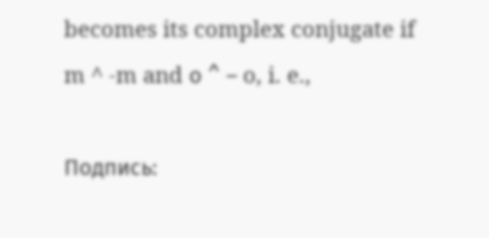becomes its complex conjugate if m ^ -m and о ^ – o, i. e.,

Подпись: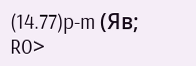(14.77)p-m (Яв; R0>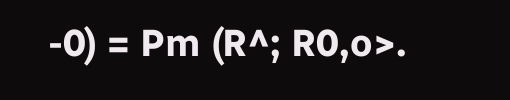-0) = Pm (R^; R0,o>.